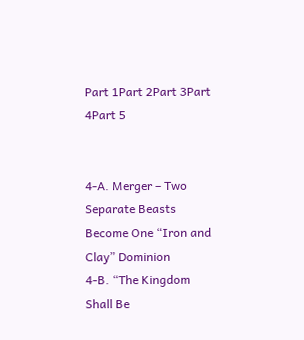Part 1Part 2Part 3Part 4Part 5


4-A. Merger – Two Separate Beasts Become One “Iron and Clay” Dominion
4-B. “The Kingdom Shall Be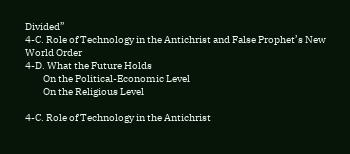Divided”
4-C. Role of Technology in the Antichrist and False Prophet’s New World Order
4-D. What the Future Holds
         On the Political-Economic Level
         On the Religious Level

4-C. Role of Technology in the Antichrist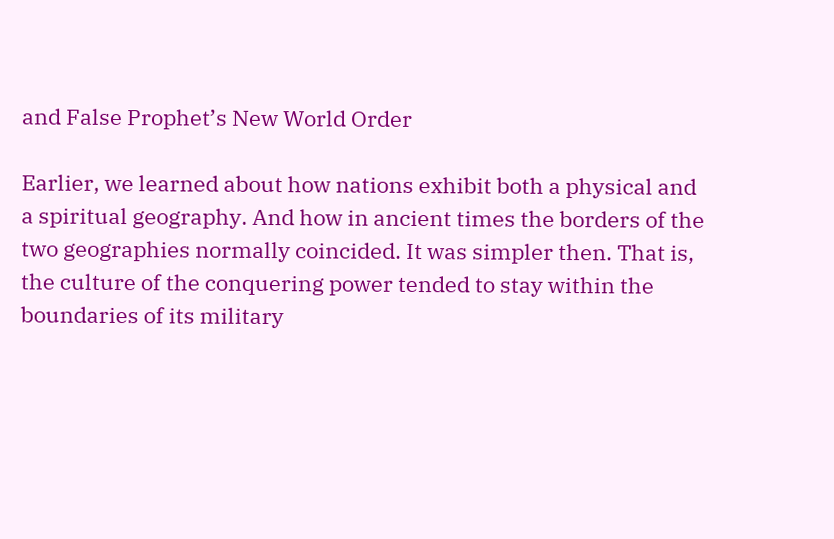and False Prophet’s New World Order

Earlier, we learned about how nations exhibit both a physical and a spiritual geography. And how in ancient times the borders of the two geographies normally coincided. It was simpler then. That is, the culture of the conquering power tended to stay within the boundaries of its military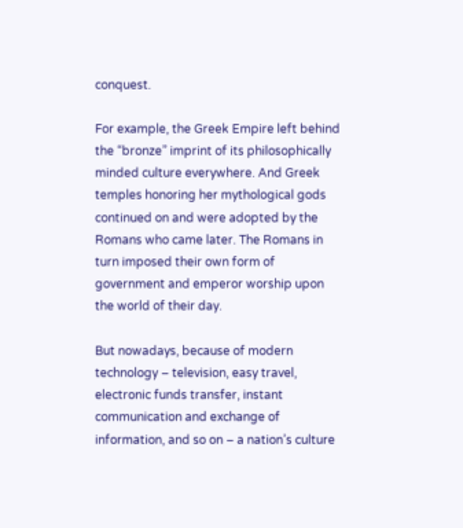conquest.

For example, the Greek Empire left behind the “bronze” imprint of its philosophically minded culture everywhere. And Greek temples honoring her mythological gods continued on and were adopted by the Romans who came later. The Romans in turn imposed their own form of government and emperor worship upon the world of their day.

But nowadays, because of modern technology – television, easy travel, electronic funds transfer, instant communication and exchange of information, and so on – a nation’s culture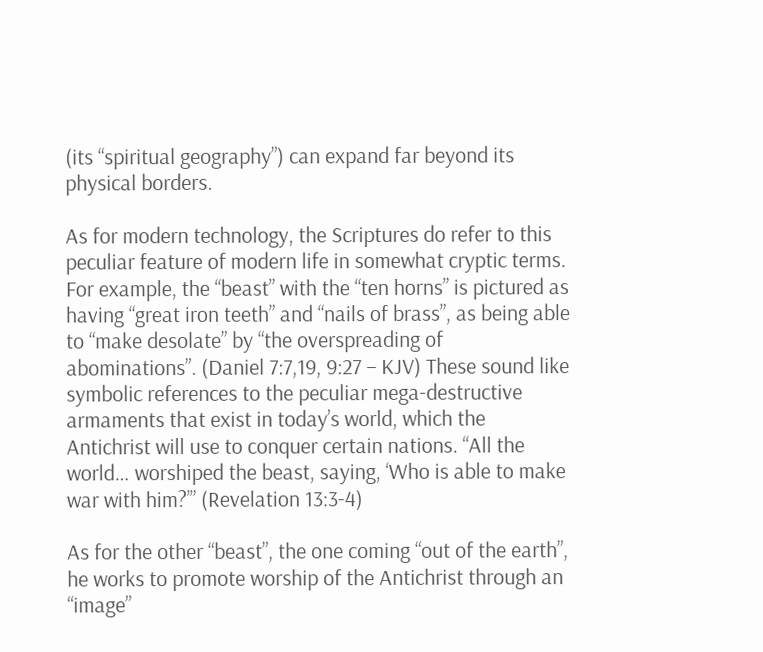(its “spiritual geography”) can expand far beyond its physical borders.

As for modern technology, the Scriptures do refer to this peculiar feature of modern life in somewhat cryptic terms. For example, the “beast” with the “ten horns” is pictured as having “great iron teeth” and “nails of brass”, as being able to “make desolate” by “the overspreading of abominations”. (Daniel 7:7,19, 9:27 – KJV) These sound like symbolic references to the peculiar mega-destructive armaments that exist in today’s world, which the Antichrist will use to conquer certain nations. “All the world… worshiped the beast, saying, ‘Who is able to make war with him?’” (Revelation 13:3-4)

As for the other “beast”, the one coming “out of the earth”, he works to promote worship of the Antichrist through an “image”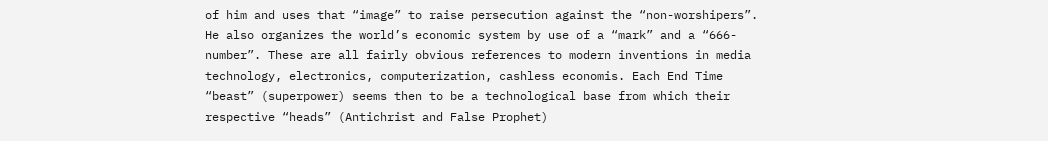of him and uses that “image” to raise persecution against the “non-worshipers”. He also organizes the world’s economic system by use of a “mark” and a “666-number”. These are all fairly obvious references to modern inventions in media technology, electronics, computerization, cashless economis. Each End Time “beast” (superpower) seems then to be a technological base from which their respective “heads” (Antichrist and False Prophet)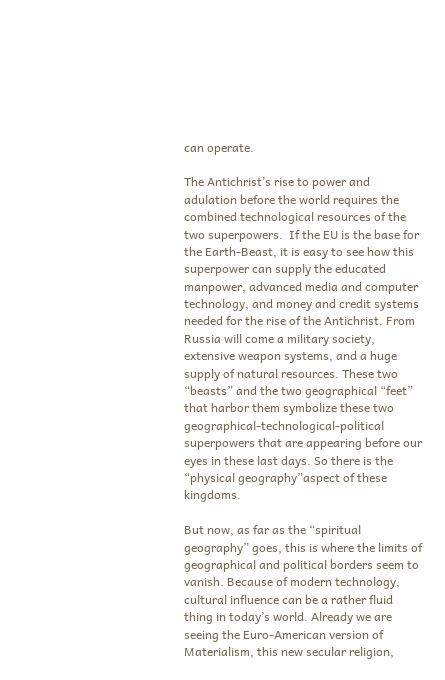can operate.

The Antichrist’s rise to power and adulation before the world requires the combined technological resources of the two superpowers.  If the EU is the base for the Earth-Beast, it is easy to see how this superpower can supply the educated manpower, advanced media and computer technology, and money and credit systems needed for the rise of the Antichrist. From Russia will come a military society, extensive weapon systems, and a huge supply of natural resources. These two “beasts” and the two geographical “feet” that harbor them symbolize these two geographical-technological-political superpowers that are appearing before our eyes in these last days. So there is the “physical geography”aspect of these kingdoms.

But now, as far as the “spiritual geography” goes, this is where the limits of geographical and political borders seem to vanish. Because of modern technology, cultural influence can be a rather fluid thing in today’s world. Already we are seeing the Euro-American version of Materialism, this new secular religion,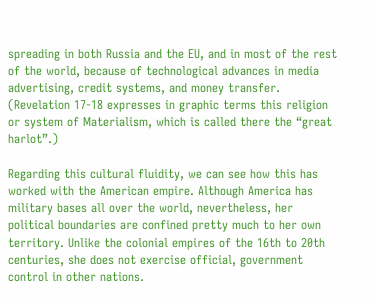spreading in both Russia and the EU, and in most of the rest of the world, because of technological advances in media advertising, credit systems, and money transfer. (Revelation 17-18 expresses in graphic terms this religion or system of Materialism, which is called there the “great harlot”.)

Regarding this cultural fluidity, we can see how this has worked with the American empire. Although America has military bases all over the world, nevertheless, her political boundaries are confined pretty much to her own territory. Unlike the colonial empires of the 16th to 20th centuries, she does not exercise official, government control in other nations.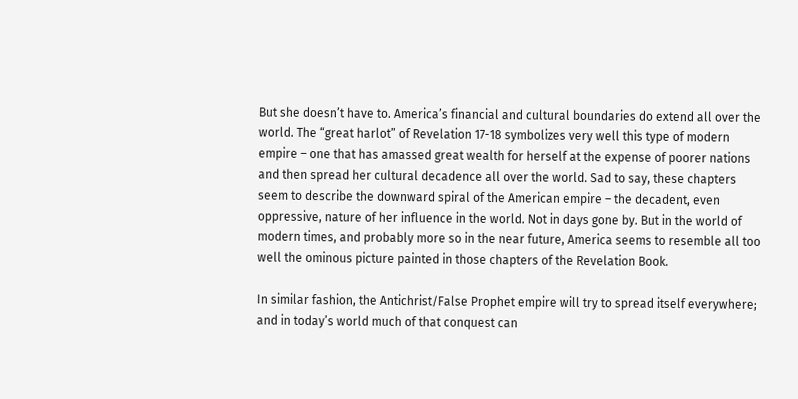But she doesn’t have to. America’s financial and cultural boundaries do extend all over the world. The “great harlot” of Revelation 17-18 symbolizes very well this type of modern empire – one that has amassed great wealth for herself at the expense of poorer nations and then spread her cultural decadence all over the world. Sad to say, these chapters seem to describe the downward spiral of the American empire – the decadent, even oppressive, nature of her influence in the world. Not in days gone by. But in the world of modern times, and probably more so in the near future, America seems to resemble all too well the ominous picture painted in those chapters of the Revelation Book.

In similar fashion, the Antichrist/False Prophet empire will try to spread itself everywhere; and in today’s world much of that conquest can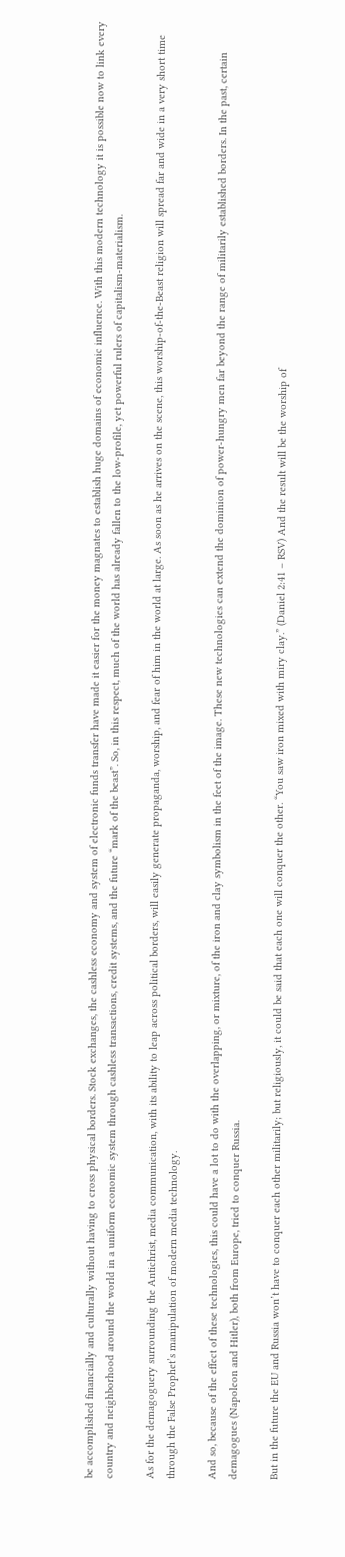be accomplished financially and culturally without having to cross physical borders. Stock exchanges, the cashless economy and system of electronic funds transfer have made it easier for the money magnates to establish huge domains of economic influence. With this modern technology it is possible now to link every country and neighborhood around the world in a uniform economic system through cashless transactions, credit systems, and the future “mark of the beast”. So, in this respect, much of the world has already fallen to the low-profile, yet powerful rulers of capitalism-materialism.

As for the demagoguery surrounding the Antichrist, media communication, with its ability to leap across political borders, will easily generate propaganda, worship, and fear of him in the world at large. As soon as he arrives on the scene, this worship-of-the-Beast religion will spread far and wide in a very short time through the False Prophet’s manipulation of modern media technology.

And so, because of the effect of these technologies, this could have a lot to do with the overlapping, or mixture, of the iron and clay symbolism in the feet of the image. These new technologies can extend the dominion of power-hungry men far beyond the range of militarily established borders. In the past, certain demagogues (Napoleon and Hitler), both from Europe, tried to conquer Russia.

But in the future the EU and Russia won’t have to conquer each other militarily; but religiously, it could be said that each one will conquer the other. “You saw iron mixed with miry clay.” (Daniel 2:41 – RSV) And the result will be the worship of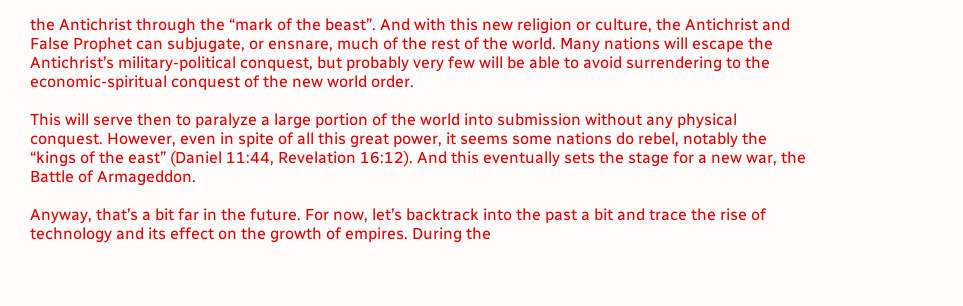the Antichrist through the “mark of the beast”. And with this new religion or culture, the Antichrist and False Prophet can subjugate, or ensnare, much of the rest of the world. Many nations will escape the Antichrist’s military-political conquest, but probably very few will be able to avoid surrendering to the economic-spiritual conquest of the new world order.

This will serve then to paralyze a large portion of the world into submission without any physical conquest. However, even in spite of all this great power, it seems some nations do rebel, notably the “kings of the east” (Daniel 11:44, Revelation 16:12). And this eventually sets the stage for a new war, the Battle of Armageddon.

Anyway, that’s a bit far in the future. For now, let’s backtrack into the past a bit and trace the rise of technology and its effect on the growth of empires. During the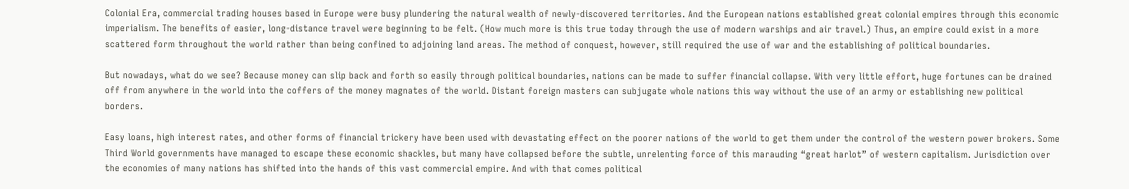Colonial Era, commercial trading houses based in Europe were busy plundering the natural wealth of newly-discovered territories. And the European nations established great colonial empires through this economic imperialism. The benefits of easier, long-distance travel were beginning to be felt. (How much more is this true today through the use of modern warships and air travel.) Thus, an empire could exist in a more scattered form throughout the world rather than being confined to adjoining land areas. The method of conquest, however, still required the use of war and the establishing of political boundaries.

But nowadays, what do we see? Because money can slip back and forth so easily through political boundaries, nations can be made to suffer financial collapse. With very little effort, huge fortunes can be drained off from anywhere in the world into the coffers of the money magnates of the world. Distant foreign masters can subjugate whole nations this way without the use of an army or establishing new political borders.

Easy loans, high interest rates, and other forms of financial trickery have been used with devastating effect on the poorer nations of the world to get them under the control of the western power brokers. Some Third World governments have managed to escape these economic shackles, but many have collapsed before the subtle, unrelenting force of this marauding “great harlot” of western capitalism. Jurisdiction over the economies of many nations has shifted into the hands of this vast commercial empire. And with that comes political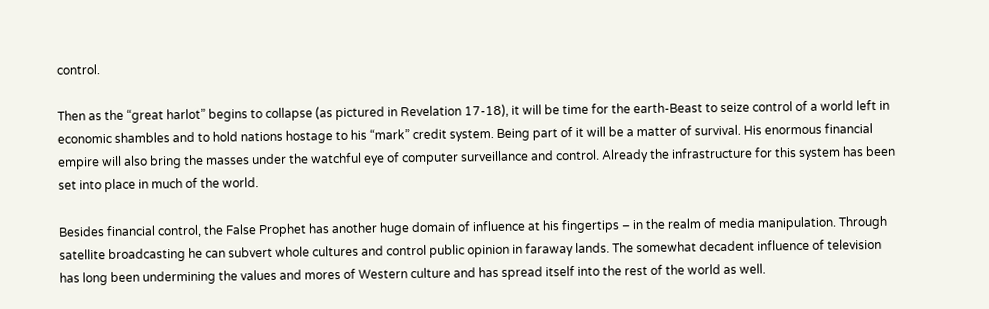control.

Then as the “great harlot” begins to collapse (as pictured in Revelation 17-18), it will be time for the earth-Beast to seize control of a world left in economic shambles and to hold nations hostage to his “mark” credit system. Being part of it will be a matter of survival. His enormous financial empire will also bring the masses under the watchful eye of computer surveillance and control. Already the infrastructure for this system has been set into place in much of the world.

Besides financial control, the False Prophet has another huge domain of influence at his fingertips – in the realm of media manipulation. Through satellite broadcasting he can subvert whole cultures and control public opinion in faraway lands. The somewhat decadent influence of television has long been undermining the values and mores of Western culture and has spread itself into the rest of the world as well.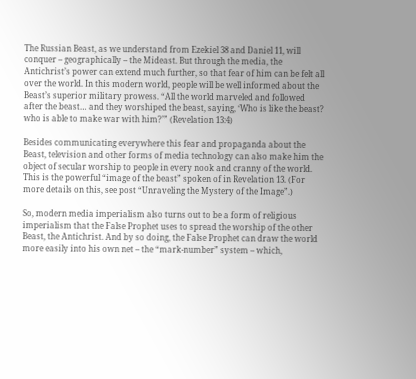The Russian Beast, as we understand from Ezekiel 38 and Daniel 11, will conquer – geographically – the Mideast. But through the media, the Antichrist’s power can extend much further, so that fear of him can be felt all over the world. In this modern world, people will be well informed about the Beast’s superior military prowess. “All the world marveled and followed after the beast… and they worshiped the beast, saying, ‘Who is like the beast? who is able to make war with him?’” (Revelation 13:4)

Besides communicating everywhere this fear and propaganda about the Beast, television and other forms of media technology can also make him the object of secular worship to people in every nook and cranny of the world. This is the powerful “image of the beast” spoken of in Revelation 13. (For more details on this, see post “Unraveling the Mystery of the Image”.)

So, modern media imperialism also turns out to be a form of religious imperialism that the False Prophet uses to spread the worship of the other Beast, the Antichrist. And by so doing, the False Prophet can draw the world more easily into his own net – the “mark-number” system – which,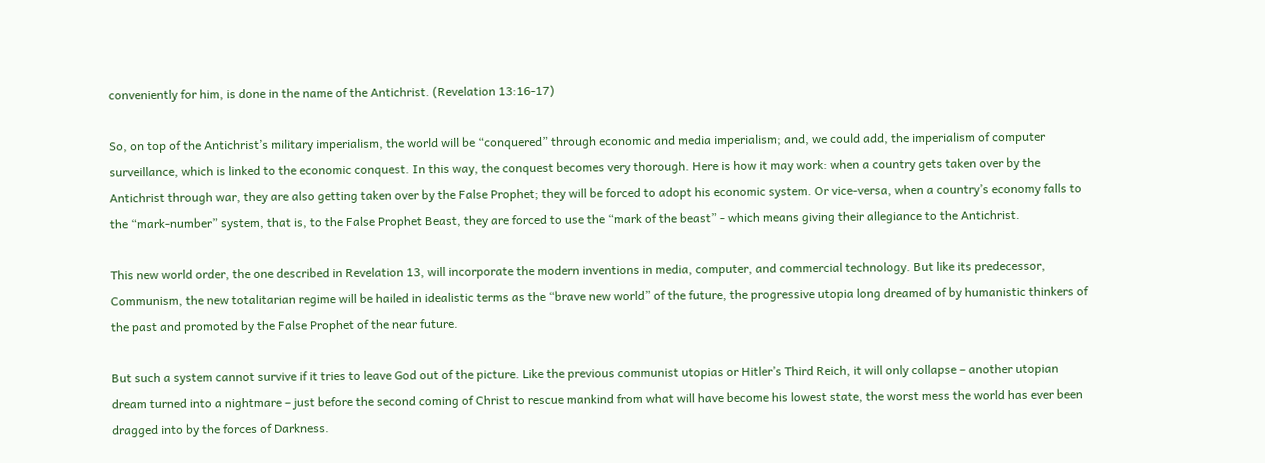conveniently for him, is done in the name of the Antichrist. (Revelation 13:16-17)

So, on top of the Antichrist’s military imperialism, the world will be “conquered” through economic and media imperialism; and, we could add, the imperialism of computer surveillance, which is linked to the economic conquest. In this way, the conquest becomes very thorough. Here is how it may work: when a country gets taken over by the Antichrist through war, they are also getting taken over by the False Prophet; they will be forced to adopt his economic system. Or vice-versa, when a country’s economy falls to the “mark-number” system, that is, to the False Prophet Beast, they are forced to use the “mark of the beast” - which means giving their allegiance to the Antichrist.

This new world order, the one described in Revelation 13, will incorporate the modern inventions in media, computer, and commercial technology. But like its predecessor, Communism, the new totalitarian regime will be hailed in idealistic terms as the “brave new world” of the future, the progressive utopia long dreamed of by humanistic thinkers of the past and promoted by the False Prophet of the near future.

But such a system cannot survive if it tries to leave God out of the picture. Like the previous communist utopias or Hitler’s Third Reich, it will only collapse – another utopian dream turned into a nightmare – just before the second coming of Christ to rescue mankind from what will have become his lowest state, the worst mess the world has ever been dragged into by the forces of Darkness.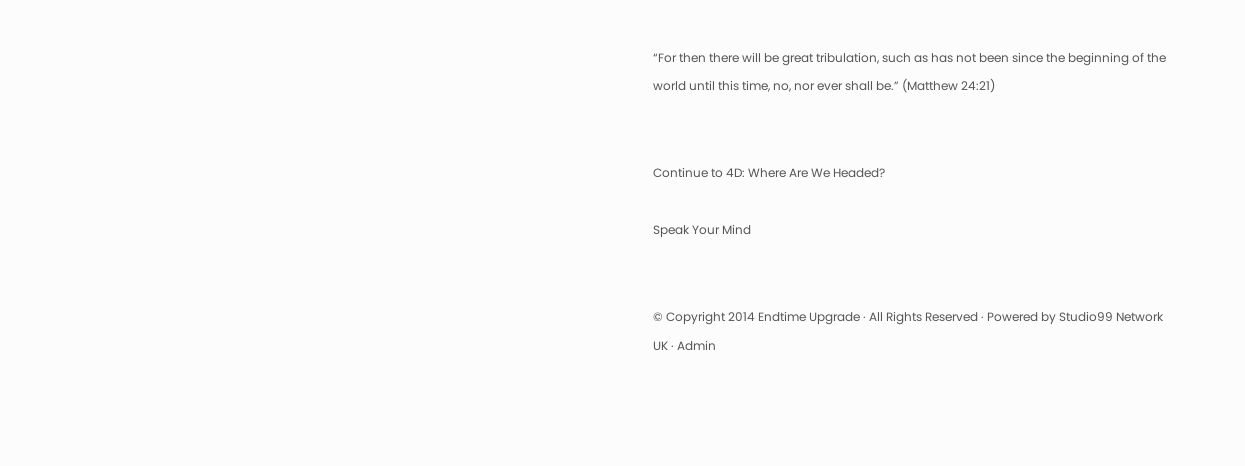“For then there will be great tribulation, such as has not been since the beginning of the world until this time, no, nor ever shall be.” (Matthew 24:21)


Continue to 4D: Where Are We Headed?

Speak Your Mind


© Copyright 2014 Endtime Upgrade · All Rights Reserved · Powered by Studio99 Network UK · Admin